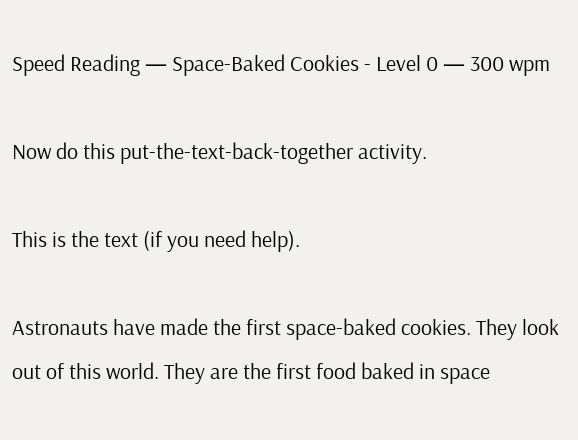Speed Reading — Space-Baked Cookies - Level 0 — 300 wpm

Now do this put-the-text-back-together activity.

This is the text (if you need help).

Astronauts have made the first space-baked cookies. They look out of this world. They are the first food baked in space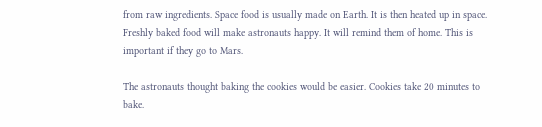from raw ingredients. Space food is usually made on Earth. It is then heated up in space. Freshly baked food will make astronauts happy. It will remind them of home. This is important if they go to Mars.

The astronauts thought baking the cookies would be easier. Cookies take 20 minutes to bake.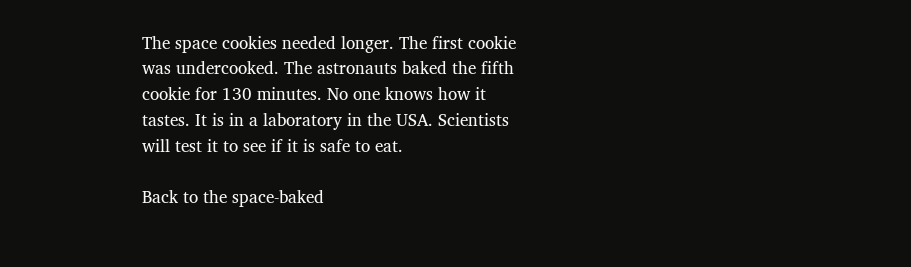The space cookies needed longer. The first cookie was undercooked. The astronauts baked the fifth cookie for 130 minutes. No one knows how it tastes. It is in a laboratory in the USA. Scientists will test it to see if it is safe to eat.

Back to the space-baked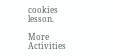cookies lesson.

More Activities